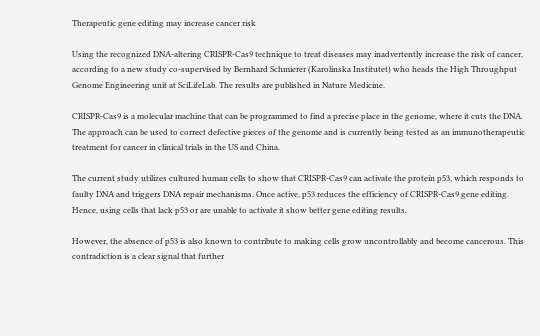Therapeutic gene editing may increase cancer risk

Using the recognized DNA-altering CRISPR-Cas9 technique to treat diseases may inadvertently increase the risk of cancer, according to a new study co-supervised by Bernhard Schmierer (Karolinska Institutet) who heads the High Throughput Genome Engineering unit at SciLifeLab. The results are published in Nature Medicine.

CRISPR-Cas9 is a molecular machine that can be programmed to find a precise place in the genome, where it cuts the DNA. The approach can be used to correct defective pieces of the genome and is currently being tested as an immunotherapeutic treatment for cancer in clinical trials in the US and China.

The current study utilizes cultured human cells to show that CRISPR-Cas9 can activate the protein p53, which responds to faulty DNA and triggers DNA repair mechanisms. Once active, p53 reduces the efficiency of CRISPR-Cas9 gene editing. Hence, using cells that lack p53 or are unable to activate it show better gene editing results.

However, the absence of p53 is also known to contribute to making cells grow uncontrollably and become cancerous. This contradiction is a clear signal that further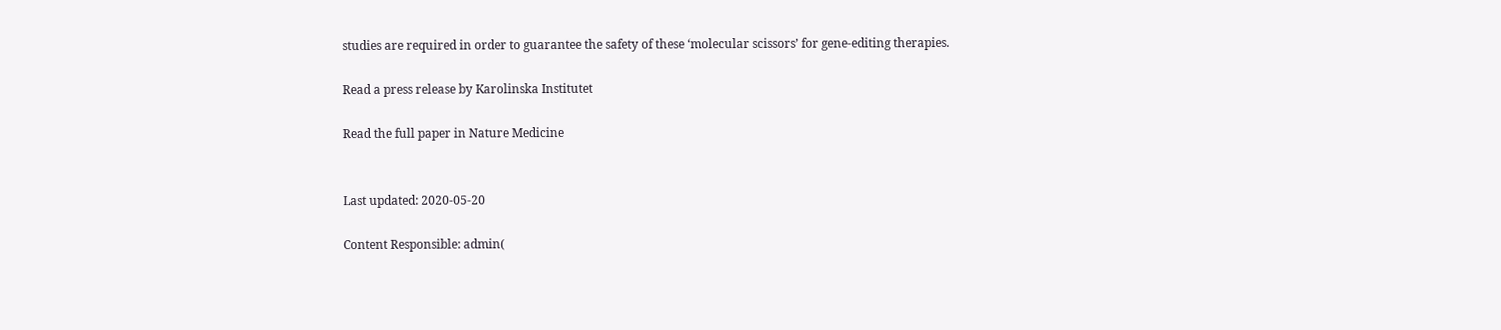studies are required in order to guarantee the safety of these ‘molecular scissors’ for gene-editing therapies.

Read a press release by Karolinska Institutet

Read the full paper in Nature Medicine


Last updated: 2020-05-20

Content Responsible: admin(